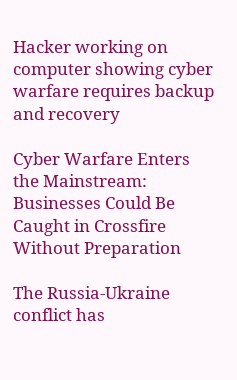Hacker working on computer showing cyber warfare requires backup and recovery

Cyber Warfare Enters the Mainstream: Businesses Could Be Caught in Crossfire Without Preparation

The Russia-Ukraine conflict has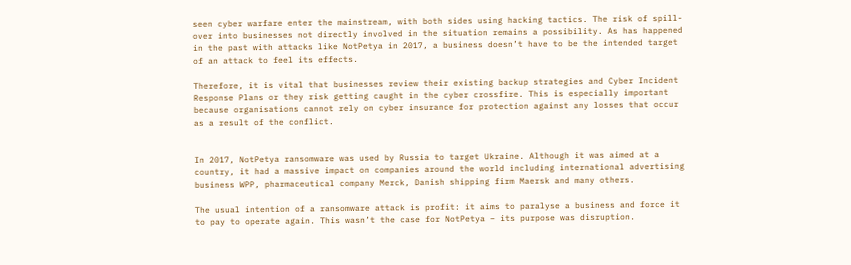seen cyber warfare enter the mainstream, with both sides using hacking tactics. The risk of spill-over into businesses not directly involved in the situation remains a possibility. As has happened in the past with attacks like NotPetya in 2017, a business doesn’t have to be the intended target of an attack to feel its effects.

Therefore, it is vital that businesses review their existing backup strategies and Cyber Incident Response Plans or they risk getting caught in the cyber crossfire. This is especially important because organisations cannot rely on cyber insurance for protection against any losses that occur as a result of the conflict.


In 2017, NotPetya ransomware was used by Russia to target Ukraine. Although it was aimed at a country, it had a massive impact on companies around the world including international advertising business WPP, pharmaceutical company Merck, Danish shipping firm Maersk and many others.

The usual intention of a ransomware attack is profit: it aims to paralyse a business and force it to pay to operate again. This wasn’t the case for NotPetya – its purpose was disruption.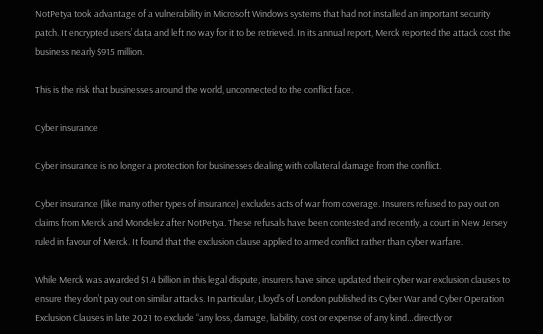NotPetya took advantage of a vulnerability in Microsoft Windows systems that had not installed an important security patch. It encrypted users’ data and left no way for it to be retrieved. In its annual report, Merck reported the attack cost the business nearly $915 million.

This is the risk that businesses around the world, unconnected to the conflict face.

Cyber insurance

Cyber insurance is no longer a protection for businesses dealing with collateral damage from the conflict.

Cyber insurance (like many other types of insurance) excludes acts of war from coverage. Insurers refused to pay out on claims from Merck and Mondelez after NotPetya. These refusals have been contested and recently, a court in New Jersey ruled in favour of Merck. It found that the exclusion clause applied to armed conflict rather than cyber warfare.

While Merck was awarded $1.4 billion in this legal dispute, insurers have since updated their cyber war exclusion clauses to ensure they don’t pay out on similar attacks. In particular, Lloyd’s of London published its Cyber War and Cyber Operation Exclusion Clauses in late 2021 to exclude “any loss, damage, liability, cost or expense of any kind…directly or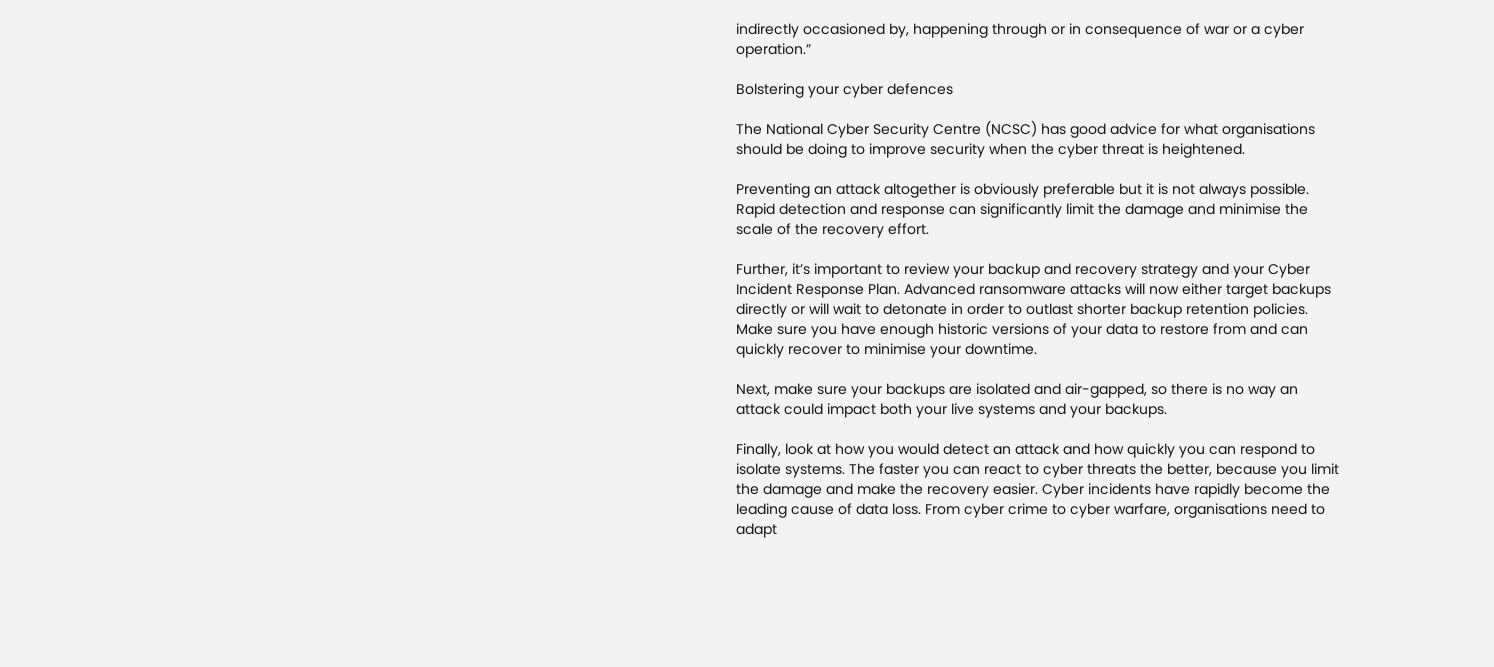indirectly occasioned by, happening through or in consequence of war or a cyber operation.”

Bolstering your cyber defences

The National Cyber Security Centre (NCSC) has good advice for what organisations should be doing to improve security when the cyber threat is heightened.

Preventing an attack altogether is obviously preferable but it is not always possible. Rapid detection and response can significantly limit the damage and minimise the scale of the recovery effort.

Further, it’s important to review your backup and recovery strategy and your Cyber Incident Response Plan. Advanced ransomware attacks will now either target backups directly or will wait to detonate in order to outlast shorter backup retention policies. Make sure you have enough historic versions of your data to restore from and can quickly recover to minimise your downtime.

Next, make sure your backups are isolated and air-gapped, so there is no way an attack could impact both your live systems and your backups.

Finally, look at how you would detect an attack and how quickly you can respond to isolate systems. The faster you can react to cyber threats the better, because you limit the damage and make the recovery easier. Cyber incidents have rapidly become the leading cause of data loss. From cyber crime to cyber warfare, organisations need to adapt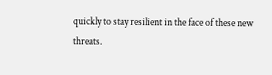quickly to stay resilient in the face of these new threats.